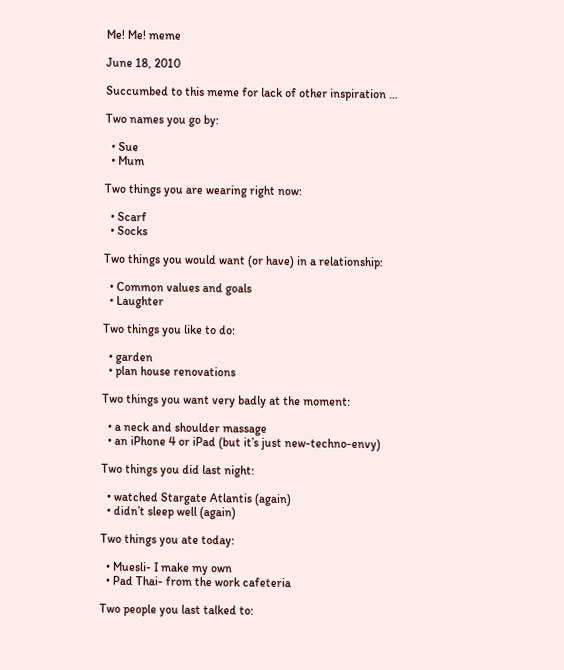Me! Me! meme

June 18, 2010

Succumbed to this meme for lack of other inspiration …

Two names you go by:

  • Sue
  • Mum

Two things you are wearing right now:

  • Scarf
  • Socks

Two things you would want (or have) in a relationship:

  • Common values and goals
  • Laughter

Two things you like to do:

  • garden
  • plan house renovations

Two things you want very badly at the moment:

  • a neck and shoulder massage
  • an iPhone 4 or iPad (but it’s just new-techno-envy)

Two things you did last night:

  • watched Stargate Atlantis (again)
  • didn’t sleep well (again)

Two things you ate today:

  • Muesli- I make my own
  • Pad Thai- from the work cafeteria

Two people you last talked to: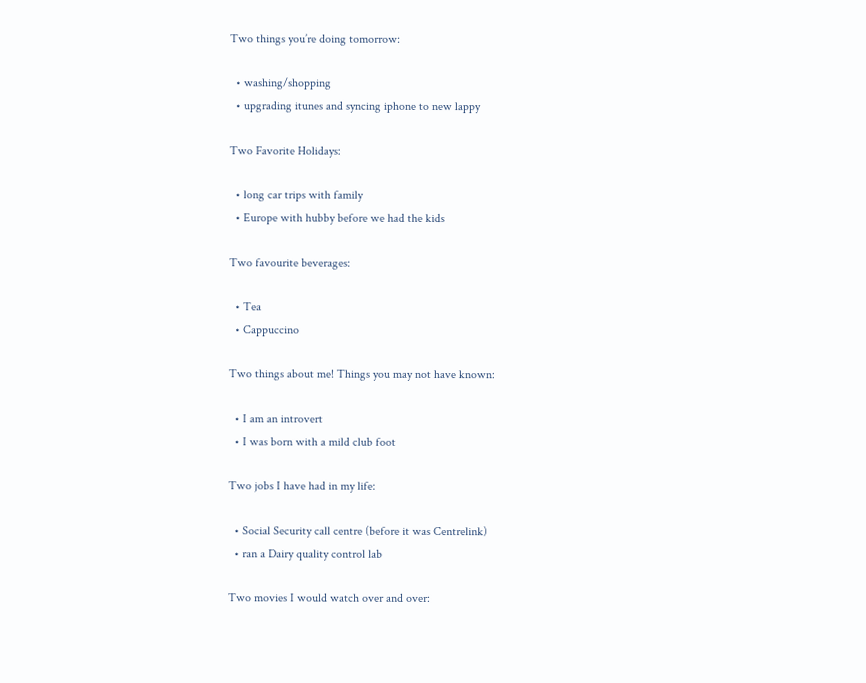Two things you’re doing tomorrow:

  • washing/shopping
  • upgrading itunes and syncing iphone to new lappy

Two Favorite Holidays:

  • long car trips with family
  • Europe with hubby before we had the kids

Two favourite beverages:

  • Tea
  • Cappuccino

Two things about me! Things you may not have known:

  • I am an introvert
  • I was born with a mild club foot

Two jobs I have had in my life:

  • Social Security call centre (before it was Centrelink)
  • ran a Dairy quality control lab

Two movies I would watch over and over: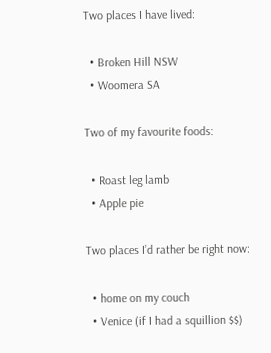Two places I have lived:

  • Broken Hill NSW
  • Woomera SA

Two of my favourite foods:

  • Roast leg lamb
  • Apple pie

Two places I’d rather be right now:

  • home on my couch
  • Venice (if I had a squillion $$)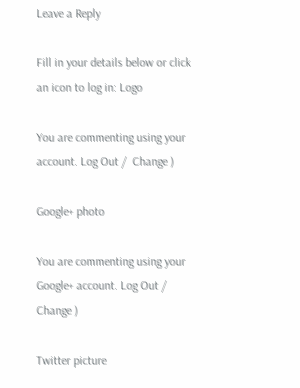Leave a Reply

Fill in your details below or click an icon to log in: Logo

You are commenting using your account. Log Out /  Change )

Google+ photo

You are commenting using your Google+ account. Log Out /  Change )

Twitter picture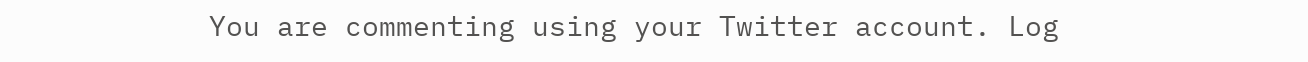You are commenting using your Twitter account. Log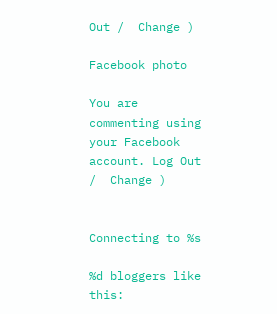Out /  Change )

Facebook photo

You are commenting using your Facebook account. Log Out /  Change )


Connecting to %s

%d bloggers like this: